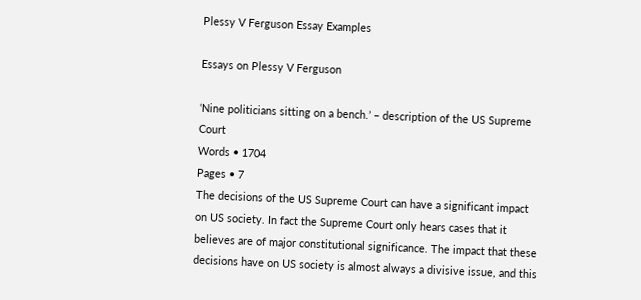Plessy V Ferguson Essay Examples

Essays on Plessy V Ferguson

‘Nine politicians sitting on a bench.’ – description of the US Supreme Court
Words • 1704
Pages • 7
The decisions of the US Supreme Court can have a significant impact on US society. In fact the Supreme Court only hears cases that it believes are of major constitutional significance. The impact that these decisions have on US society is almost always a divisive issue, and this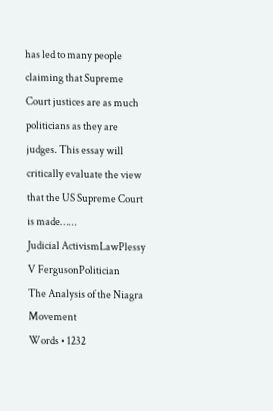has led to many people claiming that Supreme Court justices are as much politicians as they are judges. This essay will critically evaluate the view that the US Supreme Court is made…...
Judicial ActivismLawPlessy V FergusonPolitician
The Analysis of the Niagra Movement
Words • 1232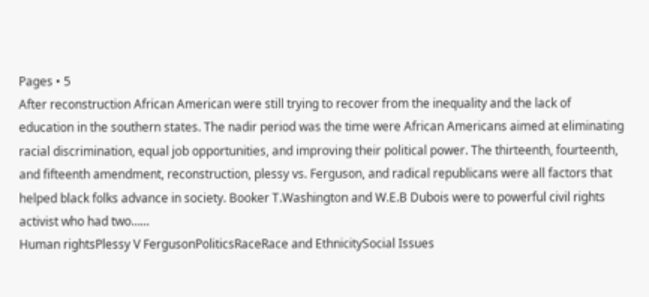Pages • 5
After reconstruction African American were still trying to recover from the inequality and the lack of education in the southern states. The nadir period was the time were African Americans aimed at eliminating racial discrimination, equal job opportunities, and improving their political power. The thirteenth, fourteenth, and fifteenth amendment, reconstruction, plessy vs. Ferguson, and radical republicans were all factors that helped black folks advance in society. Booker T.Washington and W.E.B Dubois were to powerful civil rights activist who had two…...
Human rightsPlessy V FergusonPoliticsRaceRace and EthnicitySocial Issues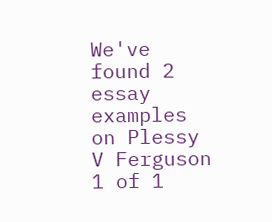We've found 2 essay examples on Plessy V Ferguson
1 of 1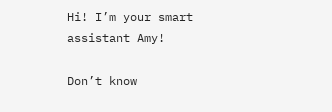Hi! I’m your smart assistant Amy!

Don’t know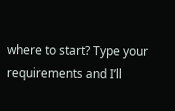where to start? Type your requirements and I’ll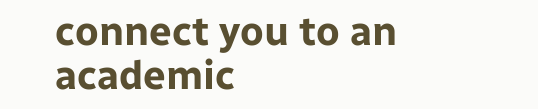connect you to an academic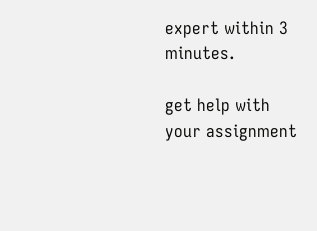expert within 3 minutes.

get help with your assignment